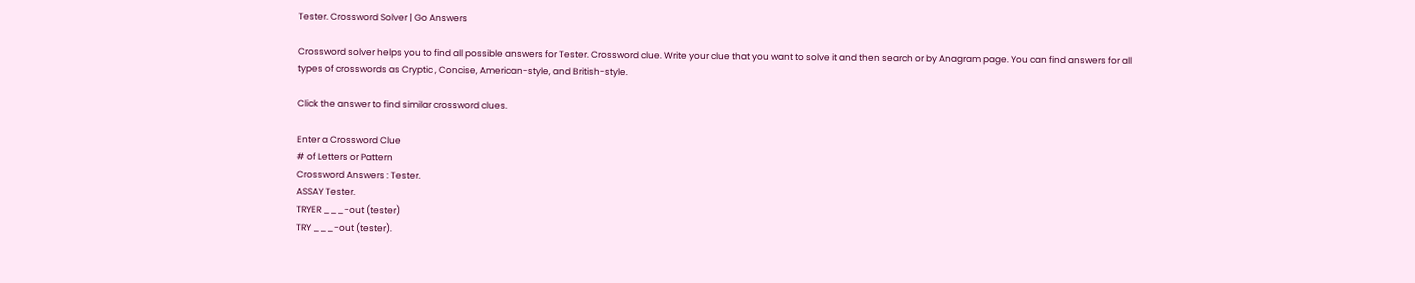Tester. Crossword Solver | Go Answers

Crossword solver helps you to find all possible answers for Tester. Crossword clue. Write your clue that you want to solve it and then search or by Anagram page. You can find answers for all types of crosswords as Cryptic , Concise, American-style, and British-style.

Click the answer to find similar crossword clues.

Enter a Crossword Clue
# of Letters or Pattern
Crossword Answers : Tester.
ASSAY Tester.
TRYER ___-out (tester)
TRY ___-out (tester).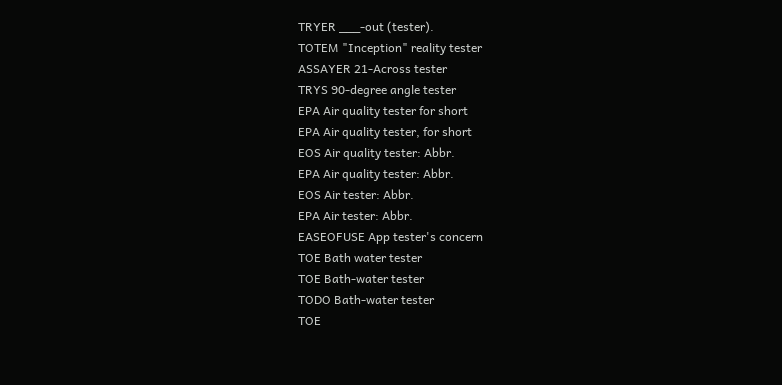TRYER ___-out (tester).
TOTEM "Inception" reality tester
ASSAYER 21-Across tester
TRYS 90-degree angle tester
EPA Air quality tester for short
EPA Air quality tester, for short
EOS Air quality tester: Abbr.
EPA Air quality tester: Abbr.
EOS Air tester: Abbr.
EPA Air tester: Abbr.
EASEOFUSE App tester's concern
TOE Bath water tester
TOE Bath-water tester
TODO Bath-water tester
TOE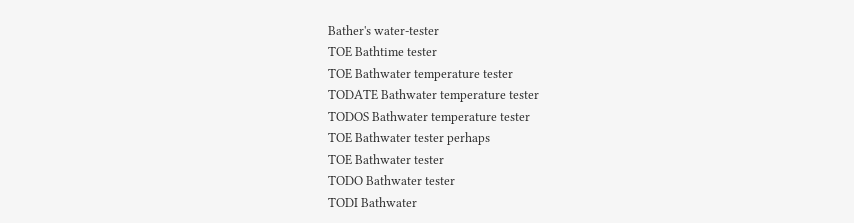Bather's water-tester
TOE Bathtime tester
TOE Bathwater temperature tester
TODATE Bathwater temperature tester
TODOS Bathwater temperature tester
TOE Bathwater tester perhaps
TOE Bathwater tester
TODO Bathwater tester
TODI Bathwater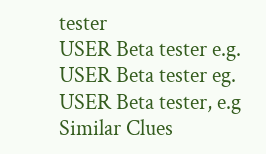tester
USER Beta tester e.g.
USER Beta tester eg.
USER Beta tester, e.g
Similar Clues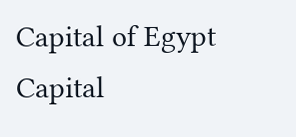Capital of Egypt
Capital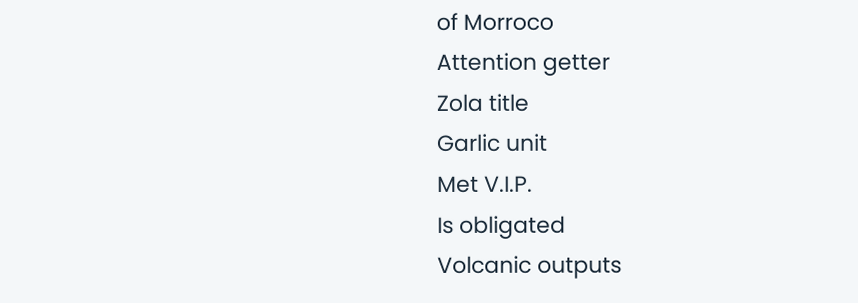of Morroco
Attention getter
Zola title
Garlic unit
Met V.I.P.
Is obligated
Volcanic outputs